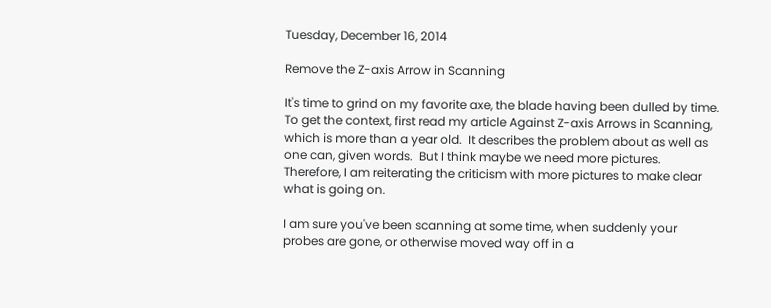Tuesday, December 16, 2014

Remove the Z-axis Arrow in Scanning

It's time to grind on my favorite axe, the blade having been dulled by time.  To get the context, first read my article Against Z-axis Arrows in Scanning, which is more than a year old.  It describes the problem about as well as one can, given words.  But I think maybe we need more pictures.  Therefore, I am reiterating the criticism with more pictures to make clear what is going on.

I am sure you've been scanning at some time, when suddenly your probes are gone, or otherwise moved way off in a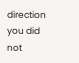direction you did not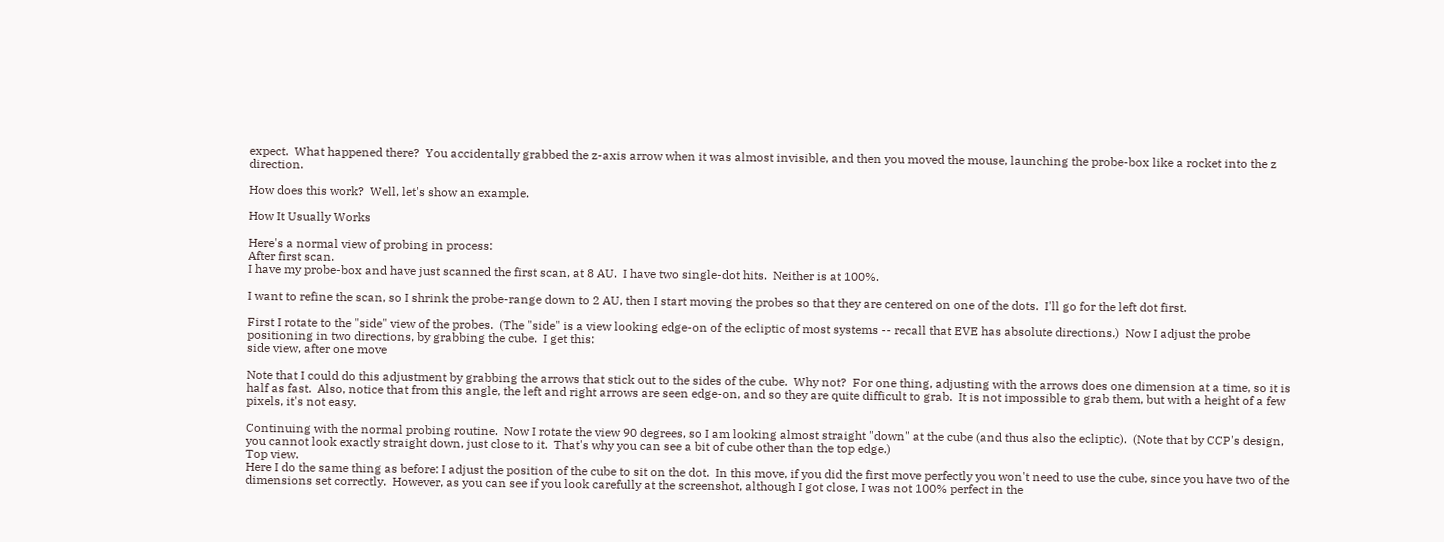expect.  What happened there?  You accidentally grabbed the z-axis arrow when it was almost invisible, and then you moved the mouse, launching the probe-box like a rocket into the z direction.

How does this work?  Well, let's show an example.

How It Usually Works

Here's a normal view of probing in process:
After first scan.
I have my probe-box and have just scanned the first scan, at 8 AU.  I have two single-dot hits.  Neither is at 100%.

I want to refine the scan, so I shrink the probe-range down to 2 AU, then I start moving the probes so that they are centered on one of the dots.  I'll go for the left dot first.

First I rotate to the "side" view of the probes.  (The "side" is a view looking edge-on of the ecliptic of most systems -- recall that EVE has absolute directions.)  Now I adjust the probe positioning in two directions, by grabbing the cube.  I get this:
side view, after one move

Note that I could do this adjustment by grabbing the arrows that stick out to the sides of the cube.  Why not?  For one thing, adjusting with the arrows does one dimension at a time, so it is half as fast.  Also, notice that from this angle, the left and right arrows are seen edge-on, and so they are quite difficult to grab.  It is not impossible to grab them, but with a height of a few pixels, it's not easy.

Continuing with the normal probing routine.  Now I rotate the view 90 degrees, so I am looking almost straight "down" at the cube (and thus also the ecliptic).  (Note that by CCP's design, you cannot look exactly straight down, just close to it.  That's why you can see a bit of cube other than the top edge.)
Top view.
Here I do the same thing as before: I adjust the position of the cube to sit on the dot.  In this move, if you did the first move perfectly you won't need to use the cube, since you have two of the dimensions set correctly.  However, as you can see if you look carefully at the screenshot, although I got close, I was not 100% perfect in the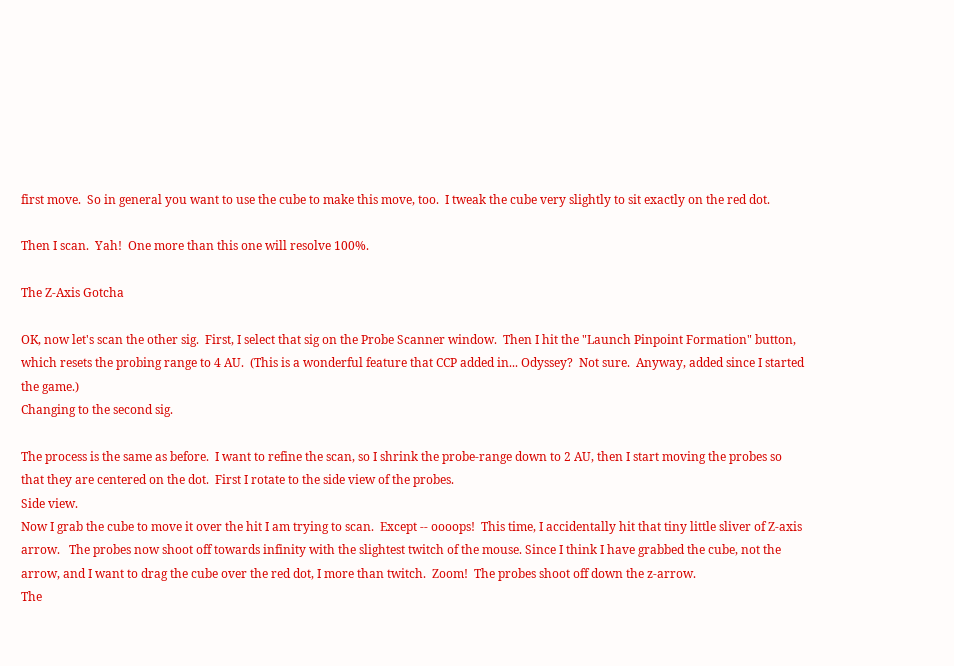first move.  So in general you want to use the cube to make this move, too.  I tweak the cube very slightly to sit exactly on the red dot.

Then I scan.  Yah!  One more than this one will resolve 100%.

The Z-Axis Gotcha

OK, now let's scan the other sig.  First, I select that sig on the Probe Scanner window.  Then I hit the "Launch Pinpoint Formation" button, which resets the probing range to 4 AU.  (This is a wonderful feature that CCP added in... Odyssey?  Not sure.  Anyway, added since I started the game.)
Changing to the second sig.

The process is the same as before.  I want to refine the scan, so I shrink the probe-range down to 2 AU, then I start moving the probes so that they are centered on the dot.  First I rotate to the side view of the probes.
Side view.
Now I grab the cube to move it over the hit I am trying to scan.  Except -- oooops!  This time, I accidentally hit that tiny little sliver of Z-axis arrow.   The probes now shoot off towards infinity with the slightest twitch of the mouse. Since I think I have grabbed the cube, not the arrow, and I want to drag the cube over the red dot, I more than twitch.  Zoom!  The probes shoot off down the z-arrow.
The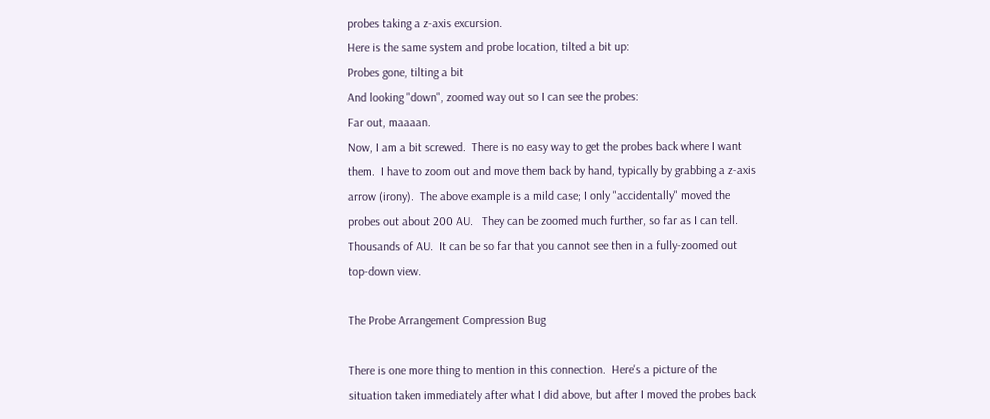probes taking a z-axis excursion.
Here is the same system and probe location, tilted a bit up:
Probes gone, tilting a bit
And looking "down", zoomed way out so I can see the probes:
Far out, maaaan.
Now, I am a bit screwed.  There is no easy way to get the probes back where I want them.  I have to zoom out and move them back by hand, typically by grabbing a z-axis arrow (irony).  The above example is a mild case; I only "accidentally" moved the probes out about 200 AU.   They can be zoomed much further, so far as I can tell.  Thousands of AU.  It can be so far that you cannot see then in a fully-zoomed out top-down view.

The Probe Arrangement Compression Bug

There is one more thing to mention in this connection.  Here's a picture of the situation taken immediately after what I did above, but after I moved the probes back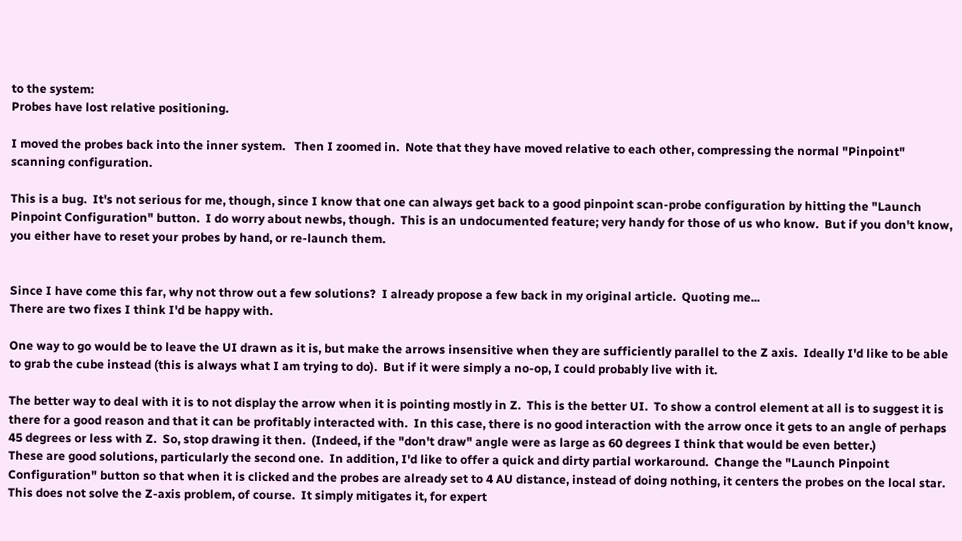to the system:
Probes have lost relative positioning.

I moved the probes back into the inner system.   Then I zoomed in.  Note that they have moved relative to each other, compressing the normal "Pinpoint" scanning configuration.

This is a bug.  It's not serious for me, though, since I know that one can always get back to a good pinpoint scan-probe configuration by hitting the "Launch Pinpoint Configuration" button.  I do worry about newbs, though.  This is an undocumented feature; very handy for those of us who know.  But if you don't know, you either have to reset your probes by hand, or re-launch them.


Since I have come this far, why not throw out a few solutions?  I already propose a few back in my original article.  Quoting me...
There are two fixes I think I'd be happy with.

One way to go would be to leave the UI drawn as it is, but make the arrows insensitive when they are sufficiently parallel to the Z axis.  Ideally I'd like to be able to grab the cube instead (this is always what I am trying to do).  But if it were simply a no-op, I could probably live with it.

The better way to deal with it is to not display the arrow when it is pointing mostly in Z.  This is the better UI.  To show a control element at all is to suggest it is there for a good reason and that it can be profitably interacted with.  In this case, there is no good interaction with the arrow once it gets to an angle of perhaps 45 degrees or less with Z.  So, stop drawing it then.  (Indeed, if the "don't draw" angle were as large as 60 degrees I think that would be even better.)
These are good solutions, particularly the second one.  In addition, I'd like to offer a quick and dirty partial workaround.  Change the "Launch Pinpoint Configuration" button so that when it is clicked and the probes are already set to 4 AU distance, instead of doing nothing, it centers the probes on the local star.  This does not solve the Z-axis problem, of course.  It simply mitigates it, for expert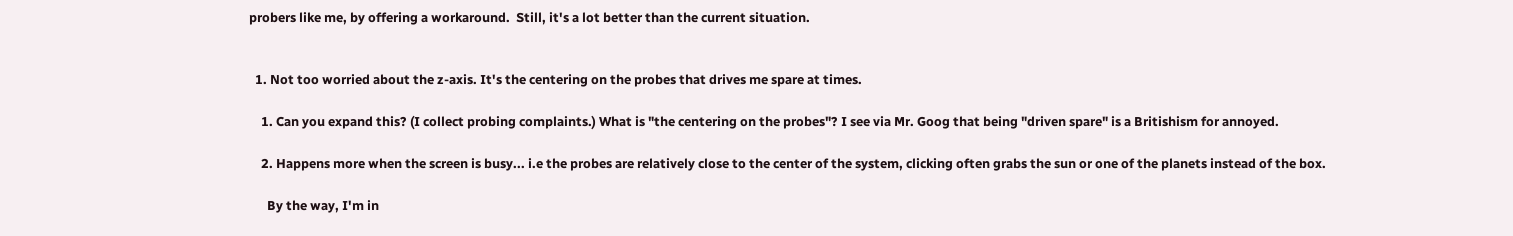probers like me, by offering a workaround.  Still, it's a lot better than the current situation.


  1. Not too worried about the z-axis. It's the centering on the probes that drives me spare at times.

    1. Can you expand this? (I collect probing complaints.) What is "the centering on the probes"? I see via Mr. Goog that being "driven spare" is a Britishism for annoyed.

    2. Happens more when the screen is busy... i.e the probes are relatively close to the center of the system, clicking often grabs the sun or one of the planets instead of the box.

      By the way, I'm in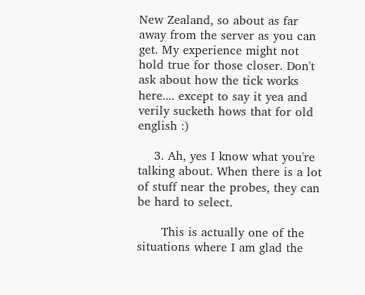New Zealand, so about as far away from the server as you can get. My experience might not hold true for those closer. Don't ask about how the tick works here.... except to say it yea and verily sucketh hows that for old english :)

    3. Ah, yes I know what you're talking about. When there is a lot of stuff near the probes, they can be hard to select.

      This is actually one of the situations where I am glad the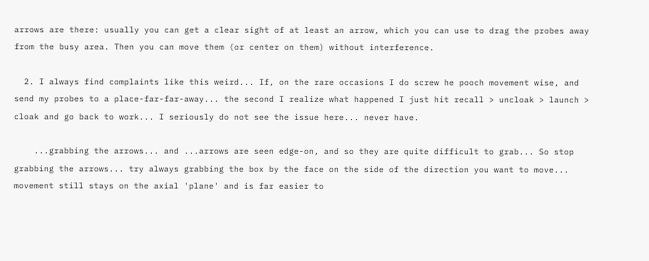arrows are there: usually you can get a clear sight of at least an arrow, which you can use to drag the probes away from the busy area. Then you can move them (or center on them) without interference.

  2. I always find complaints like this weird... If, on the rare occasions I do screw he pooch movement wise, and send my probes to a place-far-far-away... the second I realize what happened I just hit recall > uncloak > launch > cloak and go back to work... I seriously do not see the issue here... never have.

    ...grabbing the arrows... and ...arrows are seen edge-on, and so they are quite difficult to grab... So stop grabbing the arrows... try always grabbing the box by the face on the side of the direction you want to move... movement still stays on the axial 'plane' and is far easier to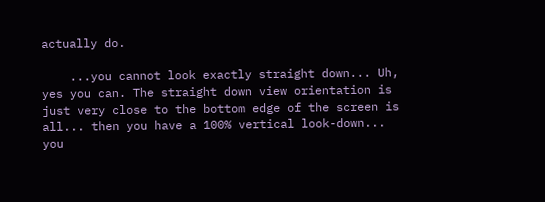actually do.

    ...you cannot look exactly straight down... Uh, yes you can. The straight down view orientation is just very close to the bottom edge of the screen is all... then you have a 100% vertical look-down... you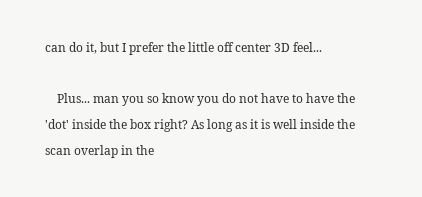can do it, but I prefer the little off center 3D feel...

    Plus... man you so know you do not have to have the 'dot' inside the box right? As long as it is well inside the scan overlap in the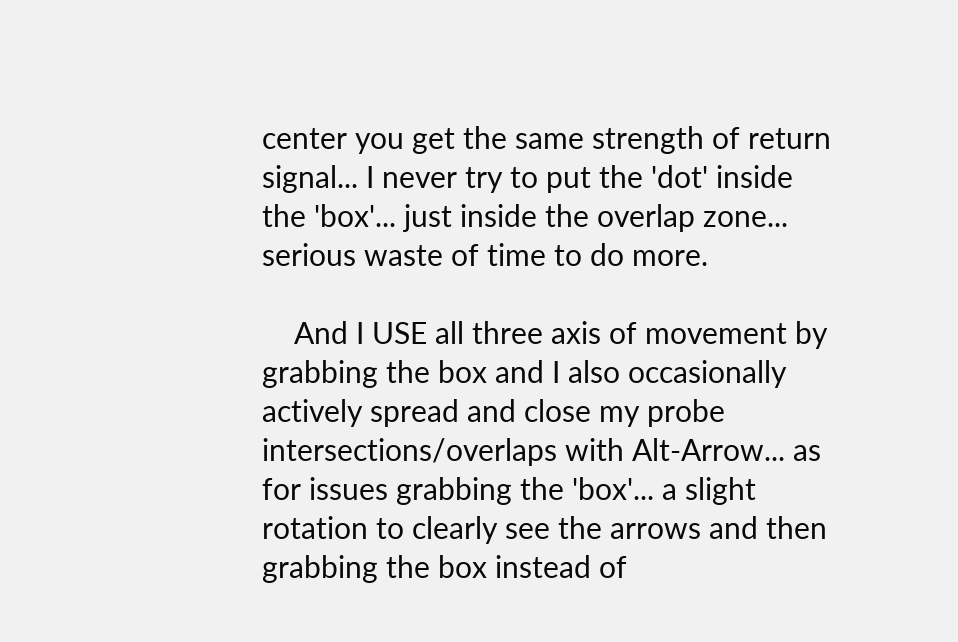center you get the same strength of return signal... I never try to put the 'dot' inside the 'box'... just inside the overlap zone... serious waste of time to do more.

    And I USE all three axis of movement by grabbing the box and I also occasionally actively spread and close my probe intersections/overlaps with Alt-Arrow... as for issues grabbing the 'box'... a slight rotation to clearly see the arrows and then grabbing the box instead of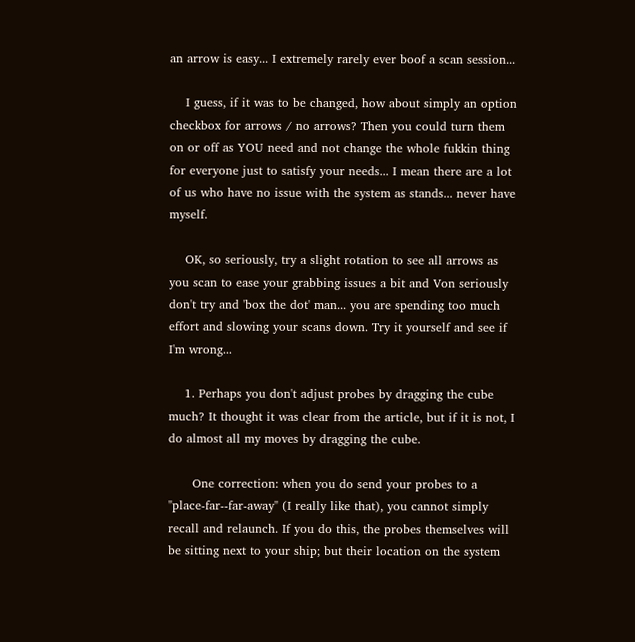an arrow is easy... I extremely rarely ever boof a scan session...

    I guess, if it was to be changed, how about simply an option checkbox for arrows / no arrows? Then you could turn them on or off as YOU need and not change the whole fukkin thing for everyone just to satisfy your needs... I mean there are a lot of us who have no issue with the system as stands... never have myself.

    OK, so seriously, try a slight rotation to see all arrows as you scan to ease your grabbing issues a bit and Von seriously don't try and 'box the dot' man... you are spending too much effort and slowing your scans down. Try it yourself and see if I'm wrong...

    1. Perhaps you don't adjust probes by dragging the cube much? It thought it was clear from the article, but if it is not, I do almost all my moves by dragging the cube.

      One correction: when you do send your probes to a "place-far--far-away" (I really like that), you cannot simply recall and relaunch. If you do this, the probes themselves will be sitting next to your ship; but their location on the system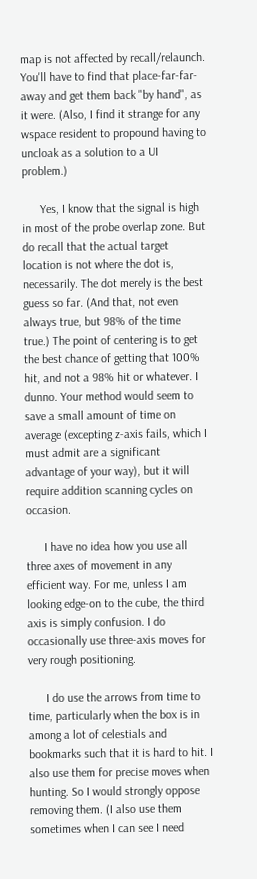map is not affected by recall/relaunch. You'll have to find that place-far-far-away and get them back "by hand", as it were. (Also, I find it strange for any wspace resident to propound having to uncloak as a solution to a UI problem.)

      Yes, I know that the signal is high in most of the probe overlap zone. But do recall that the actual target location is not where the dot is, necessarily. The dot merely is the best guess so far. (And that, not even always true, but 98% of the time true.) The point of centering is to get the best chance of getting that 100% hit, and not a 98% hit or whatever. I dunno. Your method would seem to save a small amount of time on average (excepting z-axis fails, which I must admit are a significant advantage of your way), but it will require addition scanning cycles on occasion.

      I have no idea how you use all three axes of movement in any efficient way. For me, unless I am looking edge-on to the cube, the third axis is simply confusion. I do occasionally use three-axis moves for very rough positioning.

      I do use the arrows from time to time, particularly when the box is in among a lot of celestials and bookmarks such that it is hard to hit. I also use them for precise moves when hunting. So I would strongly oppose removing them. (I also use them sometimes when I can see I need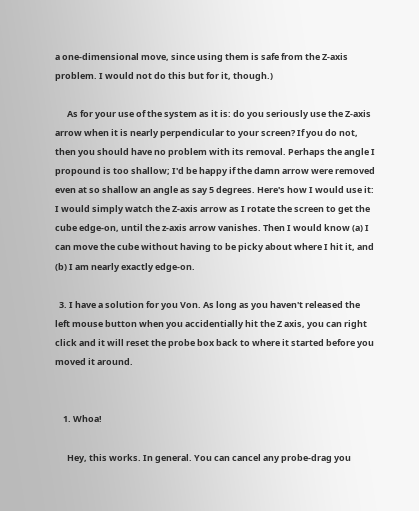a one-dimensional move, since using them is safe from the Z-axis problem. I would not do this but for it, though.)

      As for your use of the system as it is: do you seriously use the Z-axis arrow when it is nearly perpendicular to your screen? If you do not, then you should have no problem with its removal. Perhaps the angle I propound is too shallow; I'd be happy if the damn arrow were removed even at so shallow an angle as say 5 degrees. Here's how I would use it: I would simply watch the Z-axis arrow as I rotate the screen to get the cube edge-on, until the z-axis arrow vanishes. Then I would know (a) I can move the cube without having to be picky about where I hit it, and (b) I am nearly exactly edge-on.

  3. I have a solution for you Von. As long as you haven't released the left mouse button when you accidentially hit the Z axis, you can right click and it will reset the probe box back to where it started before you moved it around.


    1. Whoa!

      Hey, this works. In general. You can cancel any probe-drag you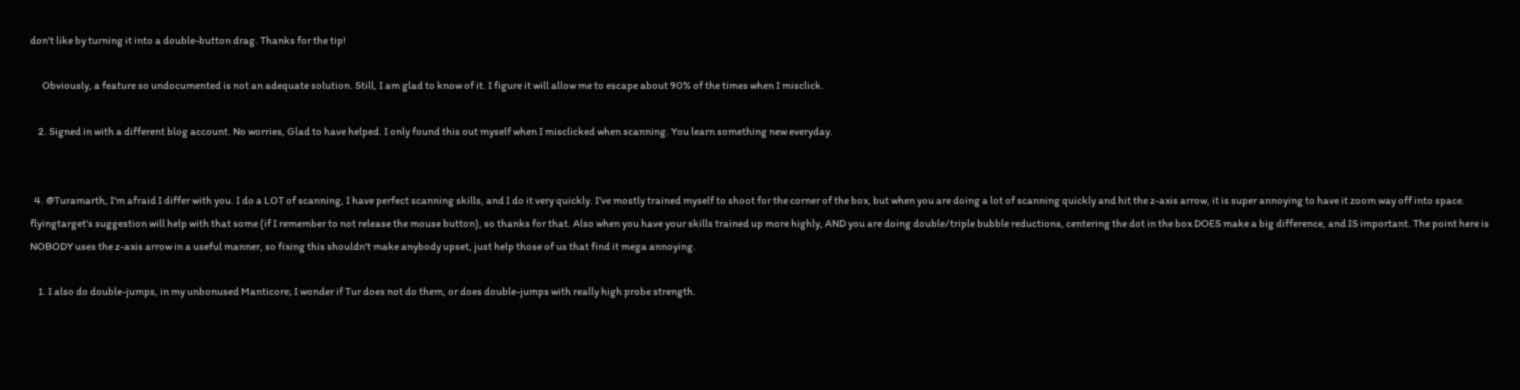don't like by turning it into a double-button drag. Thanks for the tip!

      Obviously, a feature so undocumented is not an adequate solution. Still, I am glad to know of it. I figure it will allow me to escape about 90% of the times when I misclick.

    2. Signed in with a different blog account. No worries, Glad to have helped. I only found this out myself when I misclicked when scanning. You learn something new everyday.


  4. @Turamarth, I'm afraid I differ with you. I do a LOT of scanning, I have perfect scanning skills, and I do it very quickly. I've mostly trained myself to shoot for the corner of the box, but when you are doing a lot of scanning quickly and hit the z-axis arrow, it is super annoying to have it zoom way off into space. flyingtarget's suggestion will help with that some (if I remember to not release the mouse button), so thanks for that. Also when you have your skills trained up more highly, AND you are doing double/triple bubble reductions, centering the dot in the box DOES make a big difference, and IS important. The point here is NOBODY uses the z-axis arrow in a useful manner, so fixing this shouldn't make anybody upset, just help those of us that find it mega annoying.

    1. I also do double-jumps, in my unbonused Manticore; I wonder if Tur does not do them, or does double-jumps with really high probe strength.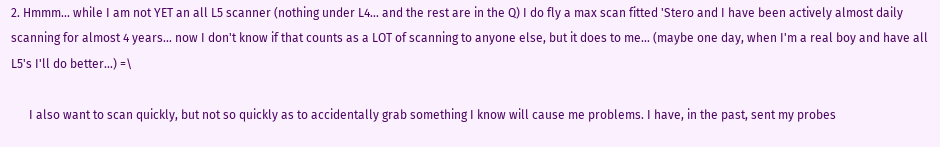2. Hmmm... while I am not YET an all L5 scanner (nothing under L4... and the rest are in the Q) I do fly a max scan fitted 'Stero and I have been actively almost daily scanning for almost 4 years... now I don't know if that counts as a LOT of scanning to anyone else, but it does to me... (maybe one day, when I'm a real boy and have all L5's I'll do better...) =\

      I also want to scan quickly, but not so quickly as to accidentally grab something I know will cause me problems. I have, in the past, sent my probes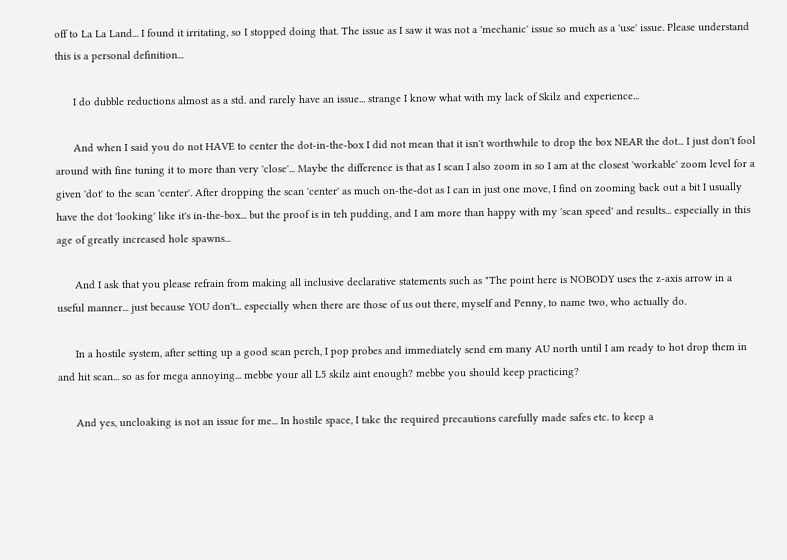off to La La Land... I found it irritating, so I stopped doing that. The issue as I saw it was not a 'mechanic' issue so much as a 'use' issue. Please understand this is a personal definition...

      I do dubble reductions almost as a std. and rarely have an issue... strange I know what with my lack of Skilz and experience...

      And when I said you do not HAVE to center the dot-in-the-box I did not mean that it isn't worthwhile to drop the box NEAR the dot... I just don't fool around with fine tuning it to more than very 'close'... Maybe the difference is that as I scan I also zoom in so I am at the closest 'workable' zoom level for a given 'dot' to the scan 'center'. After dropping the scan 'center' as much on-the-dot as I can in just one move, I find on zooming back out a bit I usually have the dot 'looking' like it's in-the-box... but the proof is in teh pudding, and I am more than happy with my 'scan speed' and results... especially in this age of greatly increased hole spawns...

      And I ask that you please refrain from making all inclusive declarative statements such as "The point here is NOBODY uses the z-axis arrow in a useful manner... just because YOU don't... especially when there are those of us out there, myself and Penny, to name two, who actually do.

      In a hostile system, after setting up a good scan perch, I pop probes and immediately send em many AU north until I am ready to hot drop them in and hit scan... so as for mega annoying... mebbe your all L5 skilz aint enough? mebbe you should keep practicing?

      And yes, uncloaking is not an issue for me... In hostile space, I take the required precautions carefully made safes etc. to keep a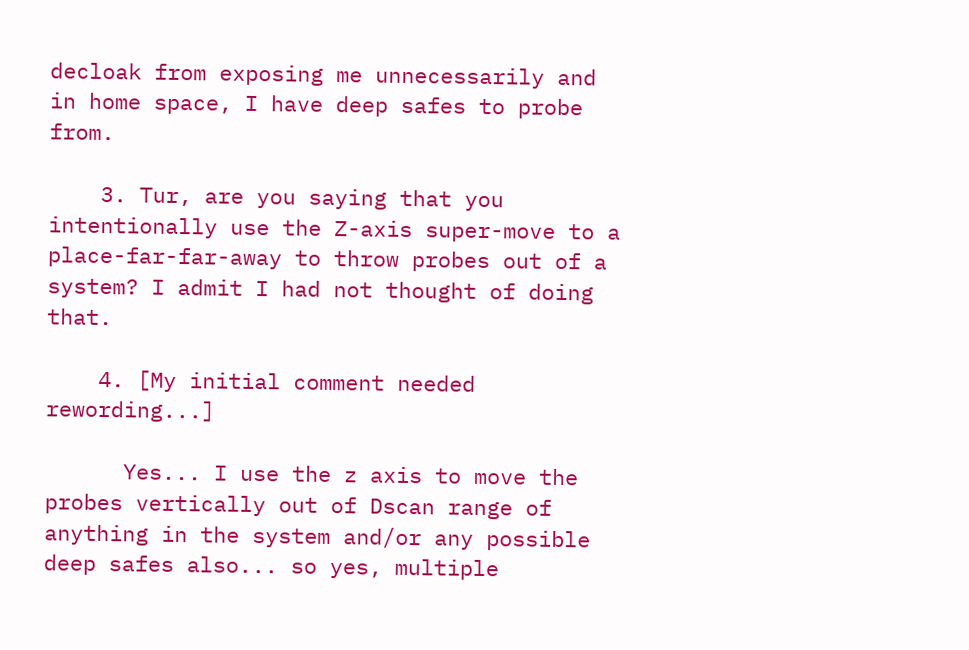decloak from exposing me unnecessarily and in home space, I have deep safes to probe from.

    3. Tur, are you saying that you intentionally use the Z-axis super-move to a place-far-far-away to throw probes out of a system? I admit I had not thought of doing that.

    4. [My initial comment needed rewording...]

      Yes... I use the z axis to move the probes vertically out of Dscan range of anything in the system and/or any possible deep safes also... so yes, multiple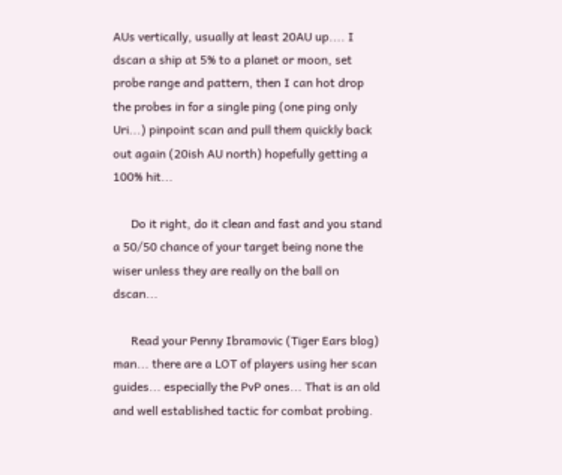AUs vertically, usually at least 20AU up.... I dscan a ship at 5% to a planet or moon, set probe range and pattern, then I can hot drop the probes in for a single ping (one ping only Uri...) pinpoint scan and pull them quickly back out again (20ish AU north) hopefully getting a 100% hit...

      Do it right, do it clean and fast and you stand a 50/50 chance of your target being none the wiser unless they are really on the ball on dscan...

      Read your Penny Ibramovic (Tiger Ears blog) man... there are a LOT of players using her scan guides... especially the PvP ones... That is an old and well established tactic for combat probing.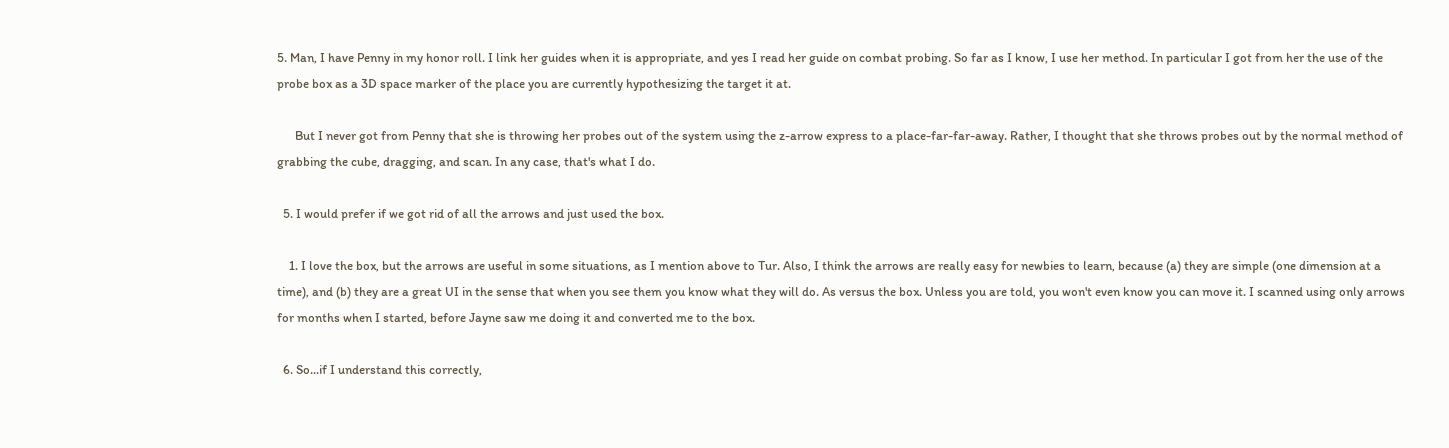5. Man, I have Penny in my honor roll. I link her guides when it is appropriate, and yes I read her guide on combat probing. So far as I know, I use her method. In particular I got from her the use of the probe box as a 3D space marker of the place you are currently hypothesizing the target it at.

      But I never got from Penny that she is throwing her probes out of the system using the z-arrow express to a place-far-far-away. Rather, I thought that she throws probes out by the normal method of grabbing the cube, dragging, and scan. In any case, that's what I do.

  5. I would prefer if we got rid of all the arrows and just used the box.

    1. I love the box, but the arrows are useful in some situations, as I mention above to Tur. Also, I think the arrows are really easy for newbies to learn, because (a) they are simple (one dimension at a time), and (b) they are a great UI in the sense that when you see them you know what they will do. As versus the box. Unless you are told, you won't even know you can move it. I scanned using only arrows for months when I started, before Jayne saw me doing it and converted me to the box.

  6. So...if I understand this correctly,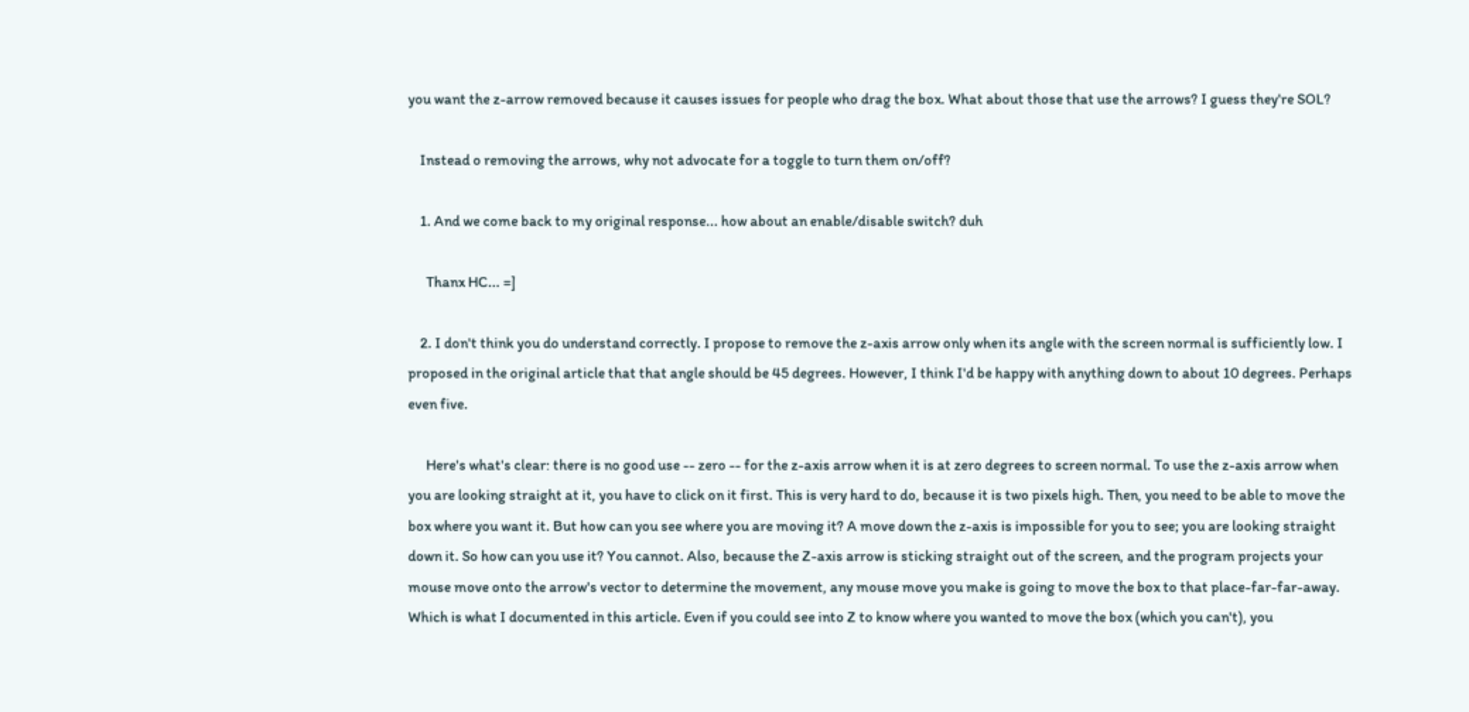you want the z-arrow removed because it causes issues for people who drag the box. What about those that use the arrows? I guess they're SOL?

    Instead o removing the arrows, why not advocate for a toggle to turn them on/off?

    1. And we come back to my original response... how about an enable/disable switch? duh

      Thanx HC... =]

    2. I don't think you do understand correctly. I propose to remove the z-axis arrow only when its angle with the screen normal is sufficiently low. I proposed in the original article that that angle should be 45 degrees. However, I think I'd be happy with anything down to about 10 degrees. Perhaps even five.

      Here's what's clear: there is no good use -- zero -- for the z-axis arrow when it is at zero degrees to screen normal. To use the z-axis arrow when you are looking straight at it, you have to click on it first. This is very hard to do, because it is two pixels high. Then, you need to be able to move the box where you want it. But how can you see where you are moving it? A move down the z-axis is impossible for you to see; you are looking straight down it. So how can you use it? You cannot. Also, because the Z-axis arrow is sticking straight out of the screen, and the program projects your mouse move onto the arrow's vector to determine the movement, any mouse move you make is going to move the box to that place-far-far-away. Which is what I documented in this article. Even if you could see into Z to know where you wanted to move the box (which you can't), you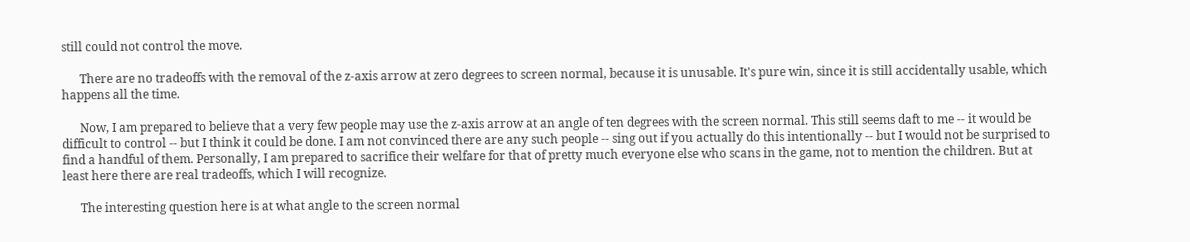still could not control the move.

      There are no tradeoffs with the removal of the z-axis arrow at zero degrees to screen normal, because it is unusable. It's pure win, since it is still accidentally usable, which happens all the time.

      Now, I am prepared to believe that a very few people may use the z-axis arrow at an angle of ten degrees with the screen normal. This still seems daft to me -- it would be difficult to control -- but I think it could be done. I am not convinced there are any such people -- sing out if you actually do this intentionally -- but I would not be surprised to find a handful of them. Personally, I am prepared to sacrifice their welfare for that of pretty much everyone else who scans in the game, not to mention the children. But at least here there are real tradeoffs, which I will recognize.

      The interesting question here is at what angle to the screen normal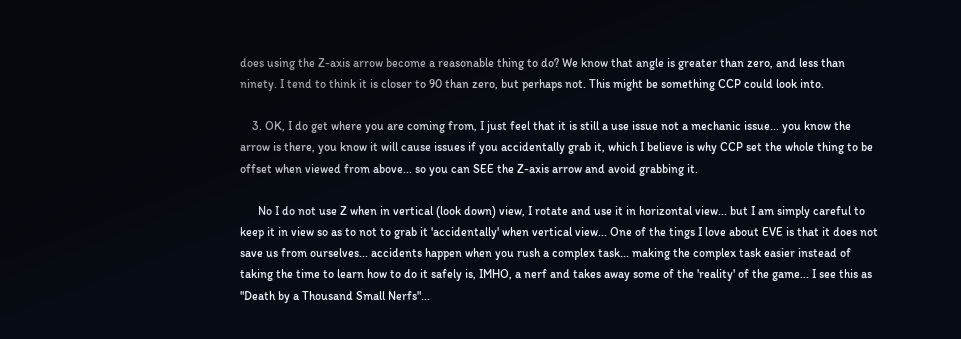does using the Z-axis arrow become a reasonable thing to do? We know that angle is greater than zero, and less than ninety. I tend to think it is closer to 90 than zero, but perhaps not. This might be something CCP could look into.

    3. OK, I do get where you are coming from, I just feel that it is still a use issue not a mechanic issue... you know the arrow is there, you know it will cause issues if you accidentally grab it, which I believe is why CCP set the whole thing to be offset when viewed from above... so you can SEE the Z-axis arrow and avoid grabbing it.

      No I do not use Z when in vertical (look down) view, I rotate and use it in horizontal view... but I am simply careful to keep it in view so as to not to grab it 'accidentally' when vertical view... One of the tings I love about EVE is that it does not save us from ourselves... accidents happen when you rush a complex task... making the complex task easier instead of taking the time to learn how to do it safely is, IMHO, a nerf and takes away some of the 'reality' of the game... I see this as "Death by a Thousand Small Nerfs"...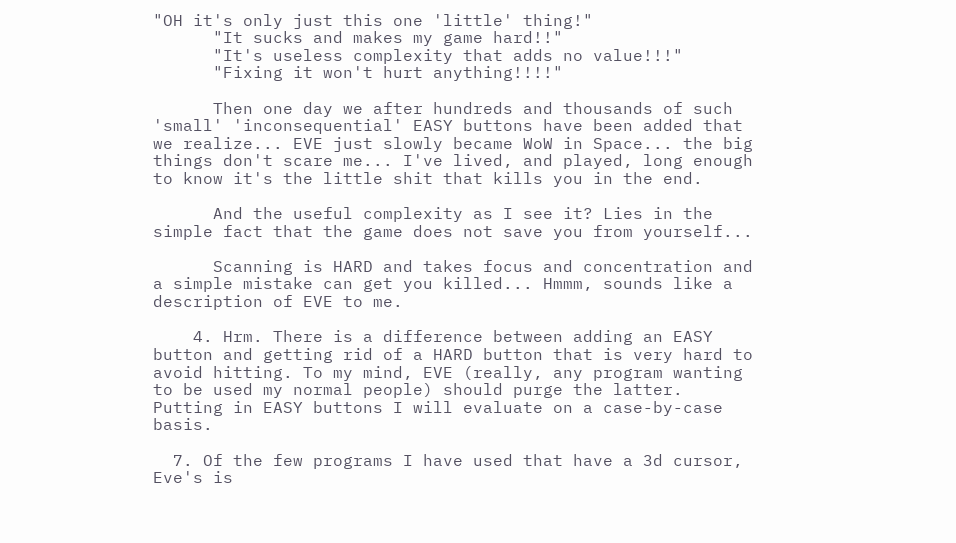"OH it's only just this one 'little' thing!"
      "It sucks and makes my game hard!!"
      "It's useless complexity that adds no value!!!"
      "Fixing it won't hurt anything!!!!"

      Then one day we after hundreds and thousands of such 'small' 'inconsequential' EASY buttons have been added that we realize... EVE just slowly became WoW in Space... the big things don't scare me... I've lived, and played, long enough to know it's the little shit that kills you in the end.

      And the useful complexity as I see it? Lies in the simple fact that the game does not save you from yourself...

      Scanning is HARD and takes focus and concentration and a simple mistake can get you killed... Hmmm, sounds like a description of EVE to me.

    4. Hrm. There is a difference between adding an EASY button and getting rid of a HARD button that is very hard to avoid hitting. To my mind, EVE (really, any program wanting to be used my normal people) should purge the latter. Putting in EASY buttons I will evaluate on a case-by-case basis.

  7. Of the few programs I have used that have a 3d cursor, Eve's is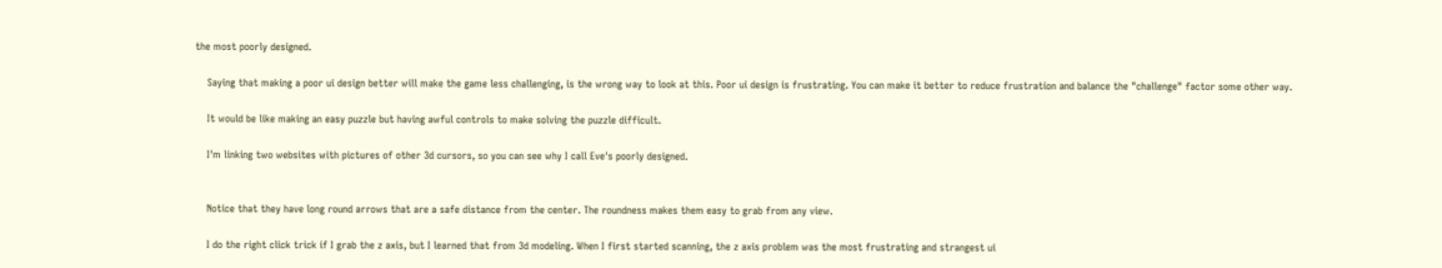the most poorly designed.

    Saying that making a poor ui design better will make the game less challenging, is the wrong way to look at this. Poor ui design is frustrating. You can make it better to reduce frustration and balance the "challenge" factor some other way.

    It would be like making an easy puzzle but having awful controls to make solving the puzzle difficult.

    I'm linking two websites with pictures of other 3d cursors, so you can see why I call Eve's poorly designed.


    Notice that they have long round arrows that are a safe distance from the center. The roundness makes them easy to grab from any view.

    I do the right click trick if I grab the z axis, but I learned that from 3d modeling. When I first started scanning, the z axis problem was the most frustrating and strangest ui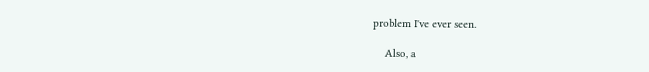problem I've ever seen.

    Also, a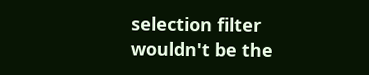selection filter wouldn't be the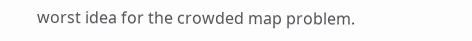worst idea for the crowded map problem.